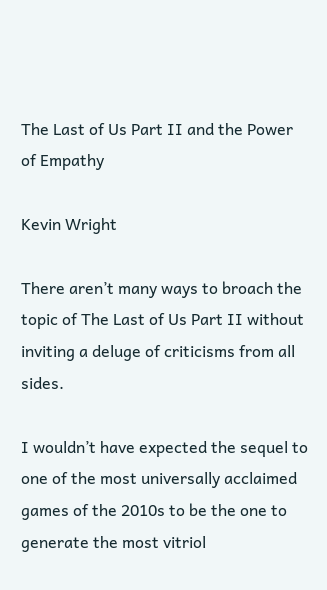The Last of Us Part II and the Power of Empathy

Kevin Wright

There aren’t many ways to broach the topic of The Last of Us Part II without inviting a deluge of criticisms from all sides.

I wouldn’t have expected the sequel to one of the most universally acclaimed games of the 2010s to be the one to generate the most vitriol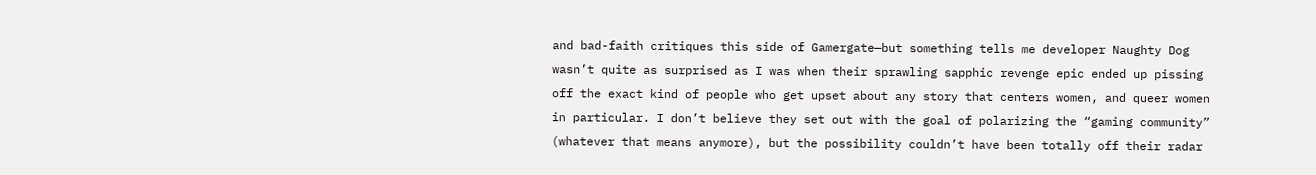and bad-faith critiques this side of Gamergate—but something tells me developer Naughty Dog wasn’t quite as surprised as I was when their sprawling sapphic revenge epic ended up pissing off the exact kind of people who get upset about any story that centers women, and queer women in particular. I don’t believe they set out with the goal of polarizing the “gaming community” (whatever that means anymore), but the possibility couldn’t have been totally off their radar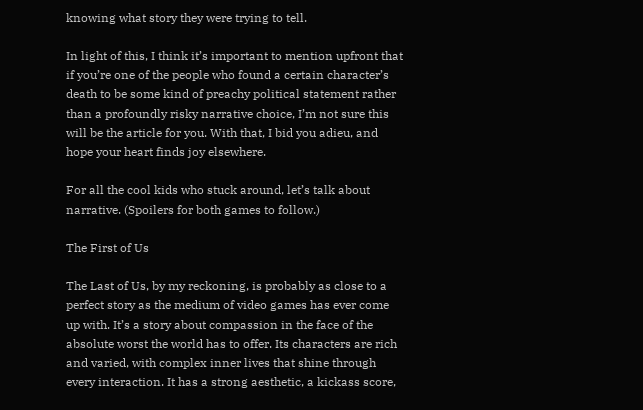knowing what story they were trying to tell.

In light of this, I think it’s important to mention upfront that if you’re one of the people who found a certain character’s death to be some kind of preachy political statement rather than a profoundly risky narrative choice, I’m not sure this will be the article for you. With that, I bid you adieu, and hope your heart finds joy elsewhere.

For all the cool kids who stuck around, let’s talk about narrative. (Spoilers for both games to follow.)

The First of Us

The Last of Us, by my reckoning, is probably as close to a perfect story as the medium of video games has ever come up with. It’s a story about compassion in the face of the absolute worst the world has to offer. Its characters are rich and varied, with complex inner lives that shine through every interaction. It has a strong aesthetic, a kickass score,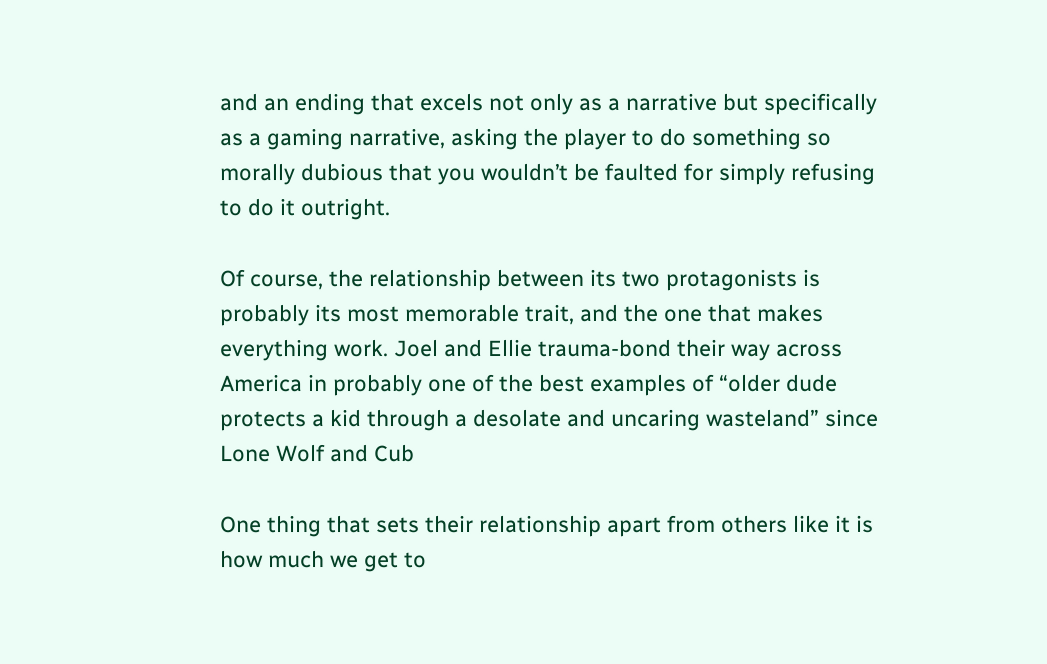and an ending that excels not only as a narrative but specifically as a gaming narrative, asking the player to do something so morally dubious that you wouldn’t be faulted for simply refusing to do it outright.

Of course, the relationship between its two protagonists is probably its most memorable trait, and the one that makes everything work. Joel and Ellie trauma-bond their way across America in probably one of the best examples of “older dude protects a kid through a desolate and uncaring wasteland” since Lone Wolf and Cub

One thing that sets their relationship apart from others like it is how much we get to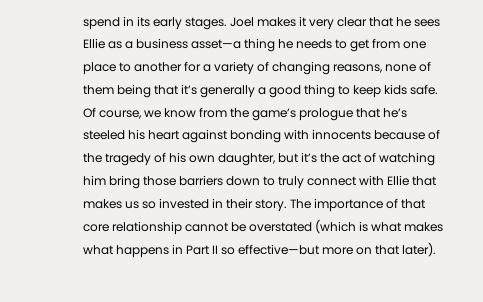spend in its early stages. Joel makes it very clear that he sees Ellie as a business asset—a thing he needs to get from one place to another for a variety of changing reasons, none of them being that it’s generally a good thing to keep kids safe. Of course, we know from the game’s prologue that he’s steeled his heart against bonding with innocents because of the tragedy of his own daughter, but it’s the act of watching him bring those barriers down to truly connect with Ellie that makes us so invested in their story. The importance of that core relationship cannot be overstated (which is what makes what happens in Part II so effective—but more on that later).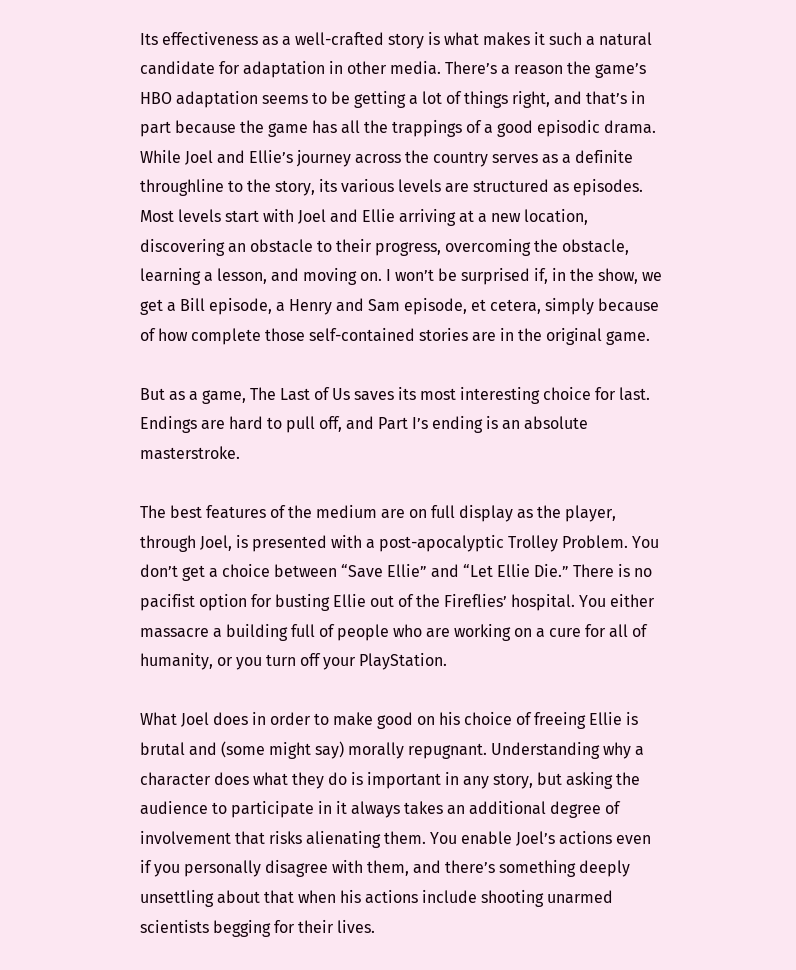Its effectiveness as a well-crafted story is what makes it such a natural candidate for adaptation in other media. There’s a reason the game’s HBO adaptation seems to be getting a lot of things right, and that’s in part because the game has all the trappings of a good episodic drama. While Joel and Ellie’s journey across the country serves as a definite throughline to the story, its various levels are structured as episodes. Most levels start with Joel and Ellie arriving at a new location, discovering an obstacle to their progress, overcoming the obstacle, learning a lesson, and moving on. I won’t be surprised if, in the show, we get a Bill episode, a Henry and Sam episode, et cetera, simply because of how complete those self-contained stories are in the original game.

But as a game, The Last of Us saves its most interesting choice for last. Endings are hard to pull off, and Part I’s ending is an absolute masterstroke.

The best features of the medium are on full display as the player, through Joel, is presented with a post-apocalyptic Trolley Problem. You don’t get a choice between “Save Ellie” and “Let Ellie Die.” There is no pacifist option for busting Ellie out of the Fireflies’ hospital. You either massacre a building full of people who are working on a cure for all of humanity, or you turn off your PlayStation.

What Joel does in order to make good on his choice of freeing Ellie is brutal and (some might say) morally repugnant. Understanding why a character does what they do is important in any story, but asking the audience to participate in it always takes an additional degree of involvement that risks alienating them. You enable Joel’s actions even if you personally disagree with them, and there’s something deeply unsettling about that when his actions include shooting unarmed scientists begging for their lives.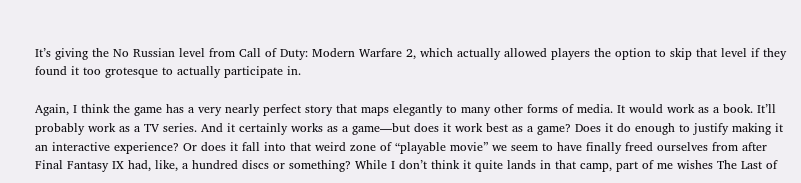It’s giving the No Russian level from Call of Duty: Modern Warfare 2, which actually allowed players the option to skip that level if they found it too grotesque to actually participate in.

Again, I think the game has a very nearly perfect story that maps elegantly to many other forms of media. It would work as a book. It’ll probably work as a TV series. And it certainly works as a game—but does it work best as a game? Does it do enough to justify making it an interactive experience? Or does it fall into that weird zone of “playable movie” we seem to have finally freed ourselves from after Final Fantasy IX had, like, a hundred discs or something? While I don’t think it quite lands in that camp, part of me wishes The Last of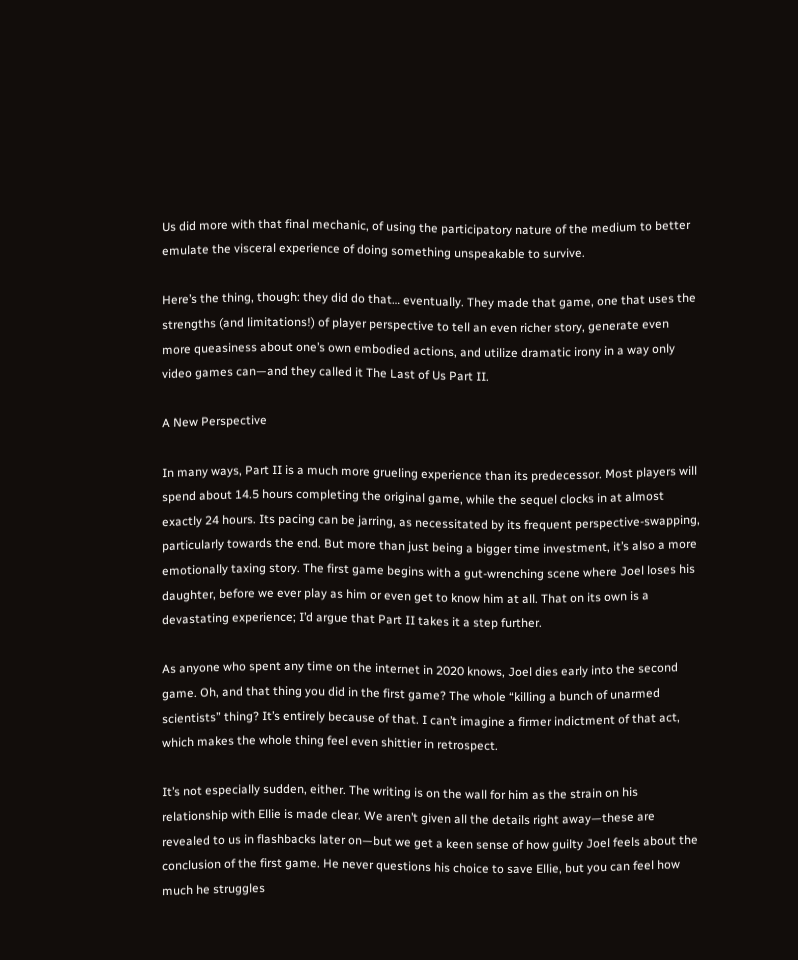Us did more with that final mechanic, of using the participatory nature of the medium to better emulate the visceral experience of doing something unspeakable to survive.

Here’s the thing, though: they did do that… eventually. They made that game, one that uses the strengths (and limitations!) of player perspective to tell an even richer story, generate even more queasiness about one’s own embodied actions, and utilize dramatic irony in a way only video games can—and they called it The Last of Us Part II.

A New Perspective

In many ways, Part II is a much more grueling experience than its predecessor. Most players will spend about 14.5 hours completing the original game, while the sequel clocks in at almost exactly 24 hours. Its pacing can be jarring, as necessitated by its frequent perspective-swapping, particularly towards the end. But more than just being a bigger time investment, it’s also a more emotionally taxing story. The first game begins with a gut-wrenching scene where Joel loses his daughter, before we ever play as him or even get to know him at all. That on its own is a devastating experience; I’d argue that Part II takes it a step further.

As anyone who spent any time on the internet in 2020 knows, Joel dies early into the second game. Oh, and that thing you did in the first game? The whole “killing a bunch of unarmed scientists” thing? It’s entirely because of that. I can’t imagine a firmer indictment of that act, which makes the whole thing feel even shittier in retrospect.

It’s not especially sudden, either. The writing is on the wall for him as the strain on his relationship with Ellie is made clear. We aren’t given all the details right away—these are revealed to us in flashbacks later on—but we get a keen sense of how guilty Joel feels about the conclusion of the first game. He never questions his choice to save Ellie, but you can feel how much he struggles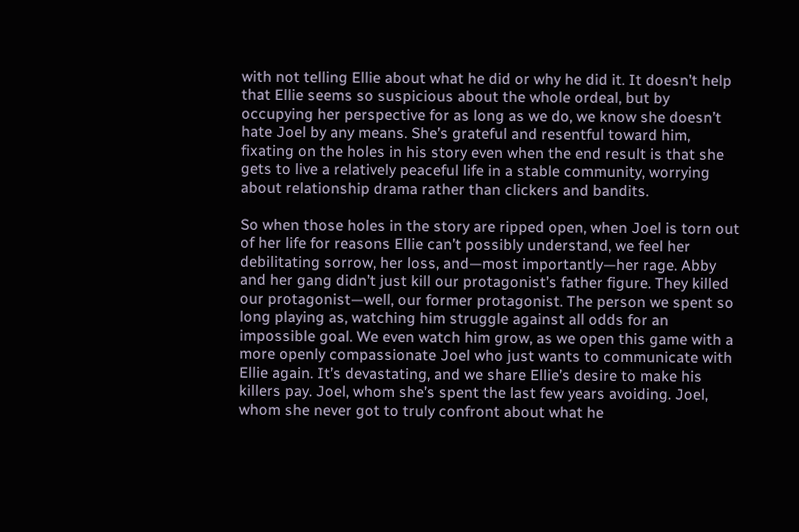with not telling Ellie about what he did or why he did it. It doesn’t help that Ellie seems so suspicious about the whole ordeal, but by occupying her perspective for as long as we do, we know she doesn’t hate Joel by any means. She’s grateful and resentful toward him, fixating on the holes in his story even when the end result is that she gets to live a relatively peaceful life in a stable community, worrying about relationship drama rather than clickers and bandits.

So when those holes in the story are ripped open, when Joel is torn out of her life for reasons Ellie can’t possibly understand, we feel her debilitating sorrow, her loss, and—most importantly—her rage. Abby and her gang didn’t just kill our protagonist’s father figure. They killed our protagonist—well, our former protagonist. The person we spent so long playing as, watching him struggle against all odds for an impossible goal. We even watch him grow, as we open this game with a more openly compassionate Joel who just wants to communicate with Ellie again. It’s devastating, and we share Ellie’s desire to make his killers pay. Joel, whom she’s spent the last few years avoiding. Joel, whom she never got to truly confront about what he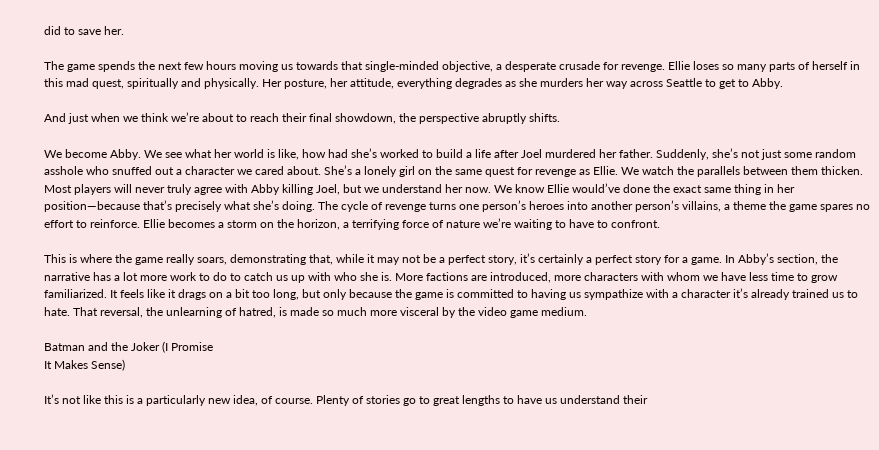did to save her.

The game spends the next few hours moving us towards that single-minded objective, a desperate crusade for revenge. Ellie loses so many parts of herself in this mad quest, spiritually and physically. Her posture, her attitude, everything degrades as she murders her way across Seattle to get to Abby.

And just when we think we’re about to reach their final showdown, the perspective abruptly shifts.

We become Abby. We see what her world is like, how had she’s worked to build a life after Joel murdered her father. Suddenly, she’s not just some random asshole who snuffed out a character we cared about. She’s a lonely girl on the same quest for revenge as Ellie. We watch the parallels between them thicken. Most players will never truly agree with Abby killing Joel, but we understand her now. We know Ellie would’ve done the exact same thing in her position—because that’s precisely what she’s doing. The cycle of revenge turns one person’s heroes into another person’s villains, a theme the game spares no effort to reinforce. Ellie becomes a storm on the horizon, a terrifying force of nature we’re waiting to have to confront.

This is where the game really soars, demonstrating that, while it may not be a perfect story, it’s certainly a perfect story for a game. In Abby’s section, the narrative has a lot more work to do to catch us up with who she is. More factions are introduced, more characters with whom we have less time to grow familiarized. It feels like it drags on a bit too long, but only because the game is committed to having us sympathize with a character it’s already trained us to hate. That reversal, the unlearning of hatred, is made so much more visceral by the video game medium.

Batman and the Joker (I Promise
It Makes Sense)

It’s not like this is a particularly new idea, of course. Plenty of stories go to great lengths to have us understand their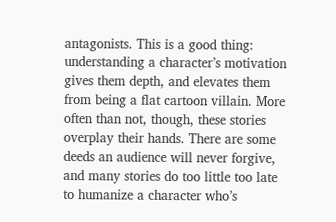antagonists. This is a good thing: understanding a character’s motivation gives them depth, and elevates them from being a flat cartoon villain. More often than not, though, these stories overplay their hands. There are some deeds an audience will never forgive, and many stories do too little too late to humanize a character who’s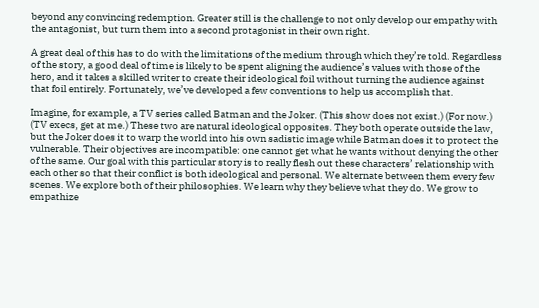beyond any convincing redemption. Greater still is the challenge to not only develop our empathy with the antagonist, but turn them into a second protagonist in their own right.

A great deal of this has to do with the limitations of the medium through which they’re told. Regardless of the story, a good deal of time is likely to be spent aligning the audience’s values with those of the hero, and it takes a skilled writer to create their ideological foil without turning the audience against that foil entirely. Fortunately, we’ve developed a few conventions to help us accomplish that.

Imagine, for example, a TV series called Batman and the Joker. (This show does not exist.) (For now.) (TV execs, get at me.) These two are natural ideological opposites. They both operate outside the law, but the Joker does it to warp the world into his own sadistic image while Batman does it to protect the vulnerable. Their objectives are incompatible: one cannot get what he wants without denying the other of the same. Our goal with this particular story is to really flesh out these characters’ relationship with each other so that their conflict is both ideological and personal. We alternate between them every few scenes. We explore both of their philosophies. We learn why they believe what they do. We grow to empathize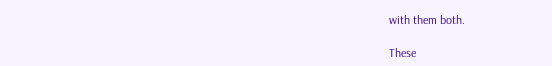with them both.

These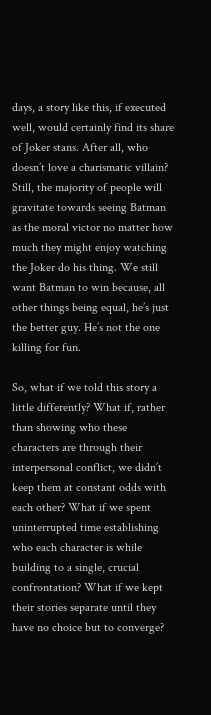days, a story like this, if executed well, would certainly find its share of Joker stans. After all, who doesn’t love a charismatic villain? Still, the majority of people will gravitate towards seeing Batman as the moral victor no matter how much they might enjoy watching the Joker do his thing. We still want Batman to win because, all other things being equal, he’s just the better guy. He’s not the one killing for fun.

So, what if we told this story a little differently? What if, rather than showing who these characters are through their interpersonal conflict, we didn’t keep them at constant odds with each other? What if we spent uninterrupted time establishing who each character is while building to a single, crucial confrontation? What if we kept their stories separate until they have no choice but to converge?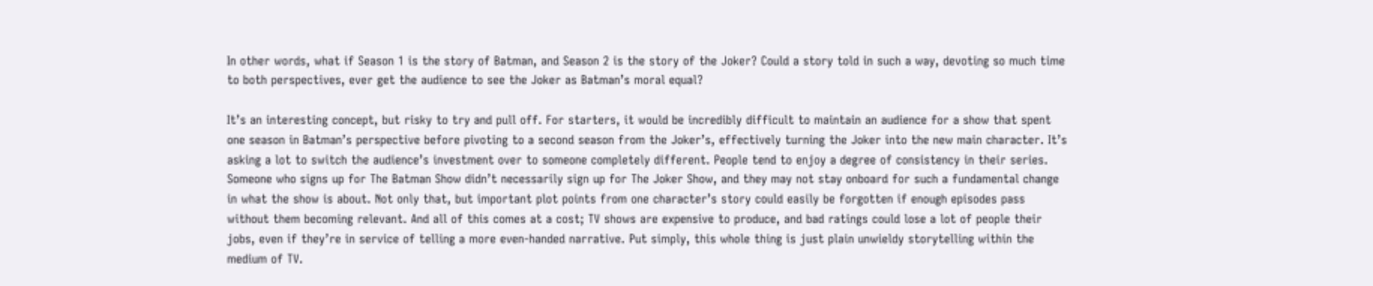In other words, what if Season 1 is the story of Batman, and Season 2 is the story of the Joker? Could a story told in such a way, devoting so much time to both perspectives, ever get the audience to see the Joker as Batman’s moral equal?

It’s an interesting concept, but risky to try and pull off. For starters, it would be incredibly difficult to maintain an audience for a show that spent one season in Batman’s perspective before pivoting to a second season from the Joker’s, effectively turning the Joker into the new main character. It’s asking a lot to switch the audience’s investment over to someone completely different. People tend to enjoy a degree of consistency in their series. Someone who signs up for The Batman Show didn’t necessarily sign up for The Joker Show, and they may not stay onboard for such a fundamental change in what the show is about. Not only that, but important plot points from one character’s story could easily be forgotten if enough episodes pass without them becoming relevant. And all of this comes at a cost; TV shows are expensive to produce, and bad ratings could lose a lot of people their jobs, even if they’re in service of telling a more even-handed narrative. Put simply, this whole thing is just plain unwieldy storytelling within the medium of TV.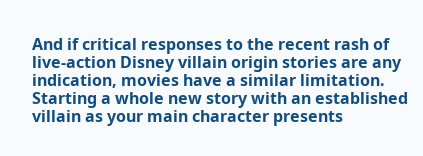And if critical responses to the recent rash of live-action Disney villain origin stories are any indication, movies have a similar limitation. Starting a whole new story with an established villain as your main character presents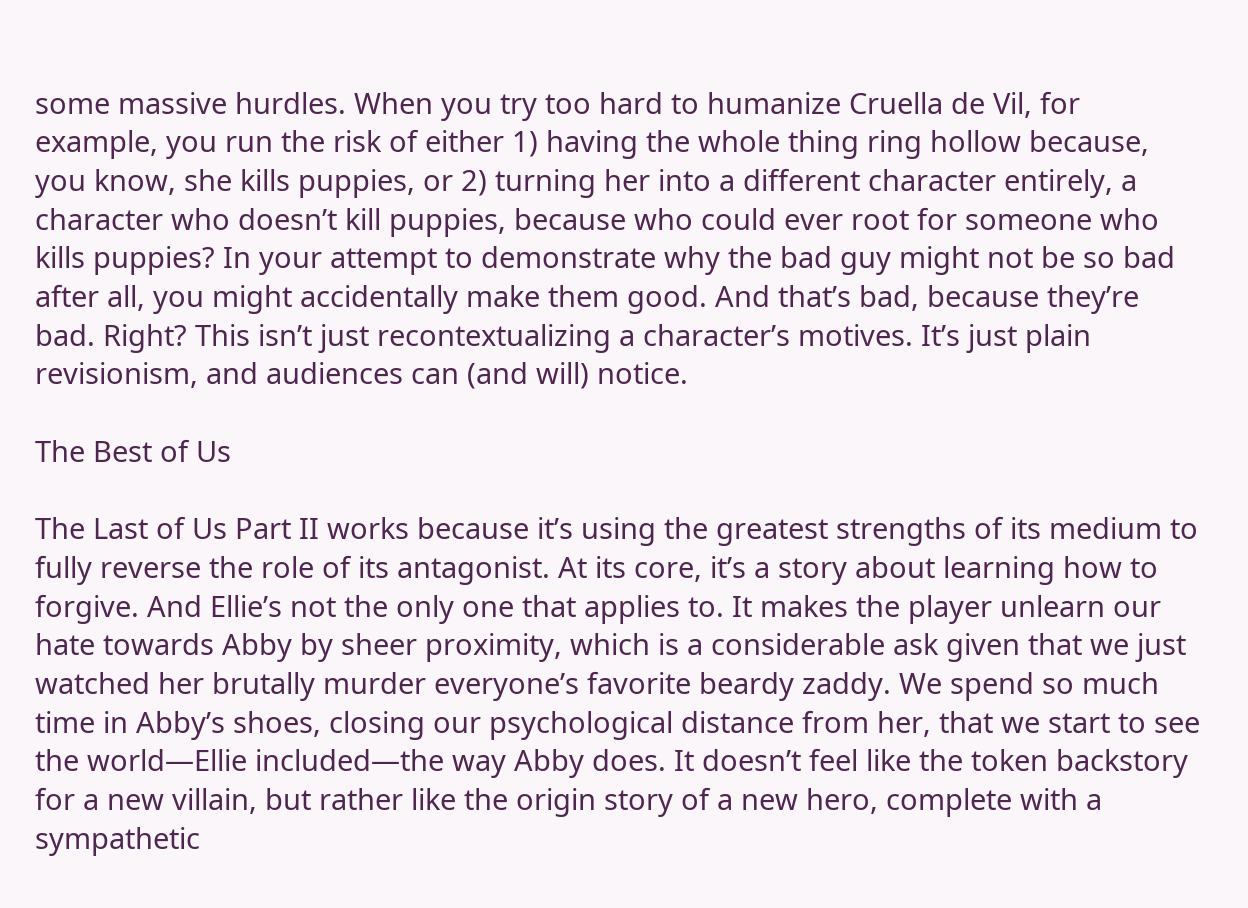some massive hurdles. When you try too hard to humanize Cruella de Vil, for example, you run the risk of either 1) having the whole thing ring hollow because, you know, she kills puppies, or 2) turning her into a different character entirely, a character who doesn’t kill puppies, because who could ever root for someone who kills puppies? In your attempt to demonstrate why the bad guy might not be so bad after all, you might accidentally make them good. And that’s bad, because they’re bad. Right? This isn’t just recontextualizing a character’s motives. It’s just plain revisionism, and audiences can (and will) notice.

The Best of Us

The Last of Us Part II works because it’s using the greatest strengths of its medium to fully reverse the role of its antagonist. At its core, it’s a story about learning how to forgive. And Ellie’s not the only one that applies to. It makes the player unlearn our hate towards Abby by sheer proximity, which is a considerable ask given that we just watched her brutally murder everyone’s favorite beardy zaddy. We spend so much time in Abby’s shoes, closing our psychological distance from her, that we start to see the world—Ellie included—the way Abby does. It doesn’t feel like the token backstory for a new villain, but rather like the origin story of a new hero, complete with a sympathetic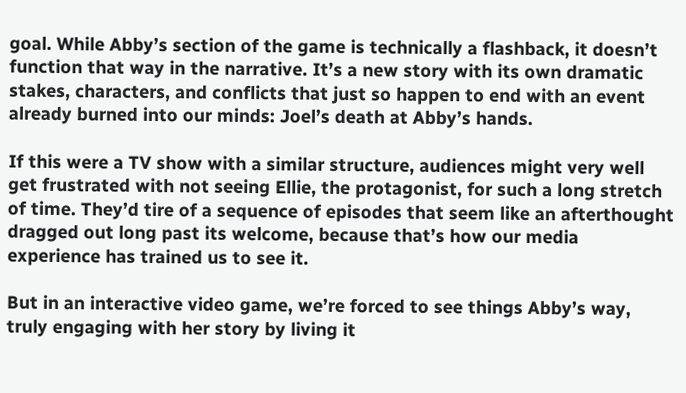goal. While Abby’s section of the game is technically a flashback, it doesn’t function that way in the narrative. It’s a new story with its own dramatic stakes, characters, and conflicts that just so happen to end with an event already burned into our minds: Joel’s death at Abby’s hands.

If this were a TV show with a similar structure, audiences might very well get frustrated with not seeing Ellie, the protagonist, for such a long stretch of time. They’d tire of a sequence of episodes that seem like an afterthought dragged out long past its welcome, because that’s how our media experience has trained us to see it.

But in an interactive video game, we’re forced to see things Abby’s way, truly engaging with her story by living it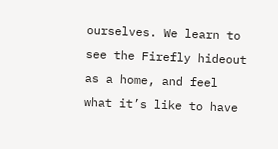ourselves. We learn to see the Firefly hideout as a home, and feel what it’s like to have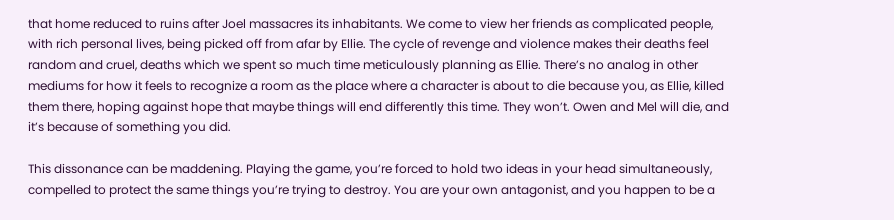that home reduced to ruins after Joel massacres its inhabitants. We come to view her friends as complicated people, with rich personal lives, being picked off from afar by Ellie. The cycle of revenge and violence makes their deaths feel random and cruel, deaths which we spent so much time meticulously planning as Ellie. There’s no analog in other mediums for how it feels to recognize a room as the place where a character is about to die because you, as Ellie, killed them there, hoping against hope that maybe things will end differently this time. They won’t. Owen and Mel will die, and it’s because of something you did.

This dissonance can be maddening. Playing the game, you’re forced to hold two ideas in your head simultaneously, compelled to protect the same things you’re trying to destroy. You are your own antagonist, and you happen to be a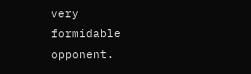very formidable opponent.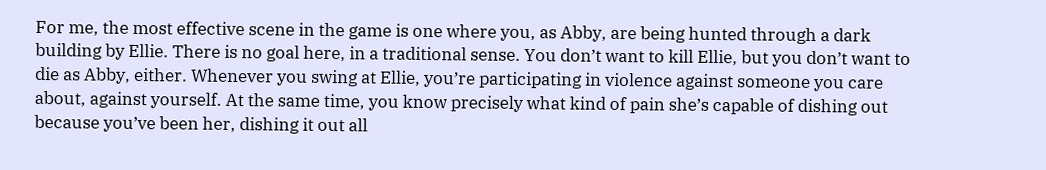For me, the most effective scene in the game is one where you, as Abby, are being hunted through a dark building by Ellie. There is no goal here, in a traditional sense. You don’t want to kill Ellie, but you don’t want to die as Abby, either. Whenever you swing at Ellie, you’re participating in violence against someone you care about, against yourself. At the same time, you know precisely what kind of pain she’s capable of dishing out because you’ve been her, dishing it out all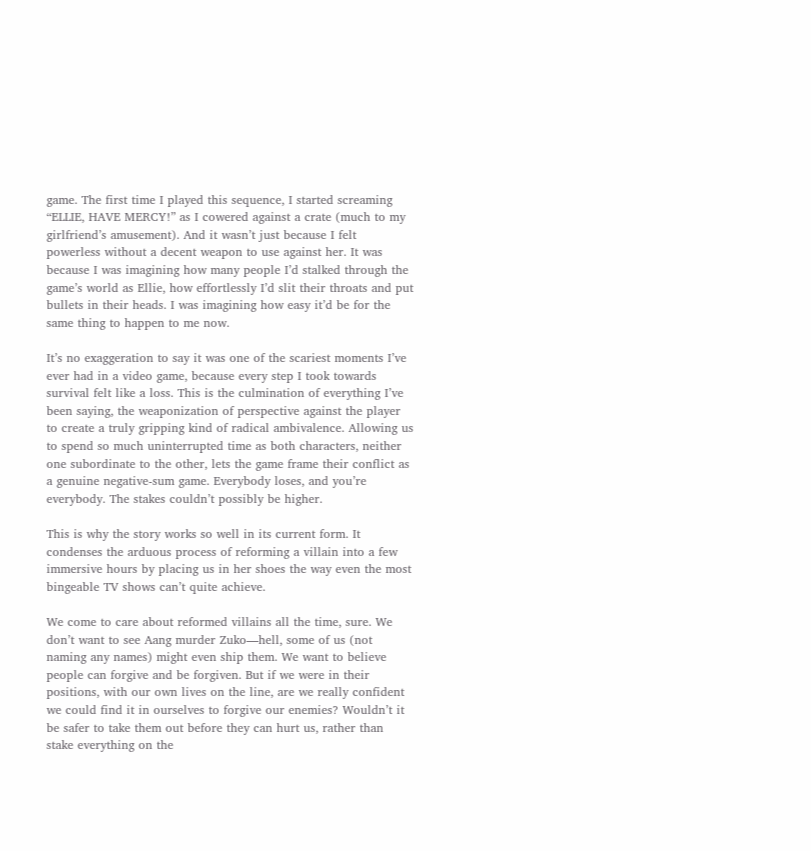game. The first time I played this sequence, I started screaming “ELLIE, HAVE MERCY!” as I cowered against a crate (much to my girlfriend’s amusement). And it wasn’t just because I felt powerless without a decent weapon to use against her. It was because I was imagining how many people I’d stalked through the game’s world as Ellie, how effortlessly I’d slit their throats and put bullets in their heads. I was imagining how easy it’d be for the same thing to happen to me now.

It’s no exaggeration to say it was one of the scariest moments I’ve ever had in a video game, because every step I took towards survival felt like a loss. This is the culmination of everything I’ve been saying, the weaponization of perspective against the player to create a truly gripping kind of radical ambivalence. Allowing us to spend so much uninterrupted time as both characters, neither one subordinate to the other, lets the game frame their conflict as a genuine negative-sum game. Everybody loses, and you’re everybody. The stakes couldn’t possibly be higher.

This is why the story works so well in its current form. It condenses the arduous process of reforming a villain into a few immersive hours by placing us in her shoes the way even the most bingeable TV shows can’t quite achieve.

We come to care about reformed villains all the time, sure. We don’t want to see Aang murder Zuko—hell, some of us (not naming any names) might even ship them. We want to believe people can forgive and be forgiven. But if we were in their positions, with our own lives on the line, are we really confident we could find it in ourselves to forgive our enemies? Wouldn’t it be safer to take them out before they can hurt us, rather than stake everything on the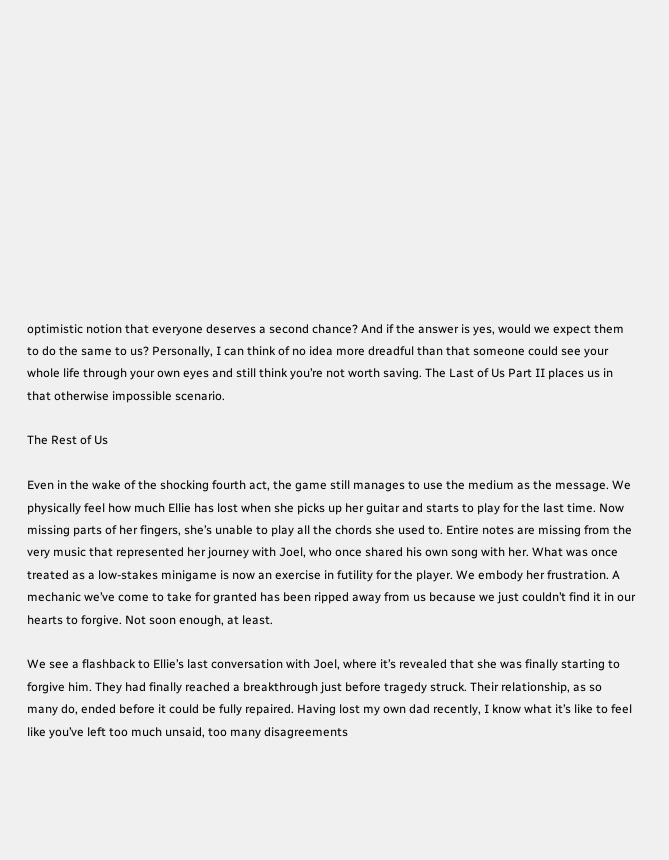optimistic notion that everyone deserves a second chance? And if the answer is yes, would we expect them to do the same to us? Personally, I can think of no idea more dreadful than that someone could see your whole life through your own eyes and still think you’re not worth saving. The Last of Us Part II places us in that otherwise impossible scenario.

The Rest of Us

Even in the wake of the shocking fourth act, the game still manages to use the medium as the message. We physically feel how much Ellie has lost when she picks up her guitar and starts to play for the last time. Now missing parts of her fingers, she’s unable to play all the chords she used to. Entire notes are missing from the very music that represented her journey with Joel, who once shared his own song with her. What was once treated as a low-stakes minigame is now an exercise in futility for the player. We embody her frustration. A mechanic we’ve come to take for granted has been ripped away from us because we just couldn’t find it in our hearts to forgive. Not soon enough, at least.

We see a flashback to Ellie’s last conversation with Joel, where it’s revealed that she was finally starting to forgive him. They had finally reached a breakthrough just before tragedy struck. Their relationship, as so many do, ended before it could be fully repaired. Having lost my own dad recently, I know what it’s like to feel like you’ve left too much unsaid, too many disagreements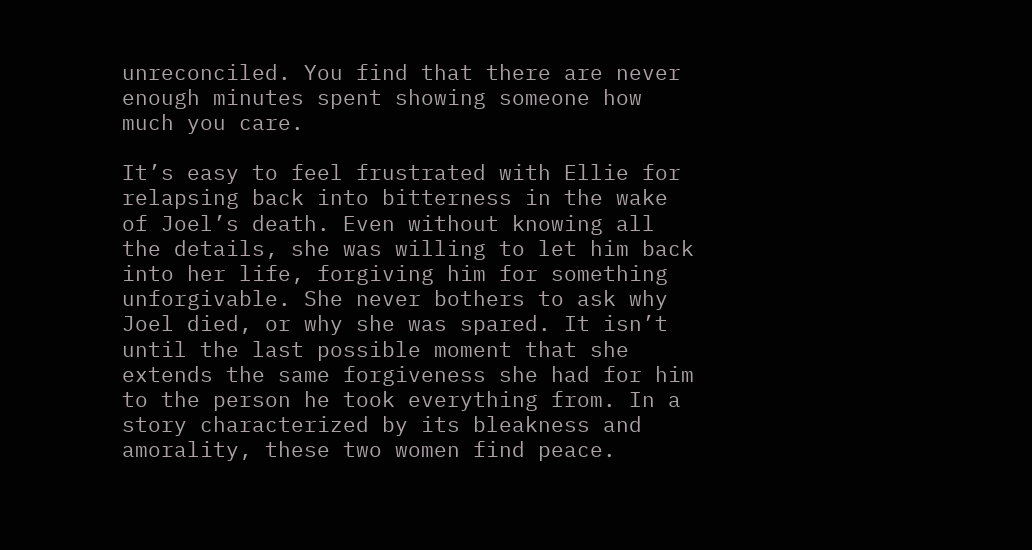unreconciled. You find that there are never enough minutes spent showing someone how much you care.

It’s easy to feel frustrated with Ellie for relapsing back into bitterness in the wake of Joel’s death. Even without knowing all the details, she was willing to let him back into her life, forgiving him for something unforgivable. She never bothers to ask why Joel died, or why she was spared. It isn’t until the last possible moment that she extends the same forgiveness she had for him to the person he took everything from. In a story characterized by its bleakness and amorality, these two women find peace.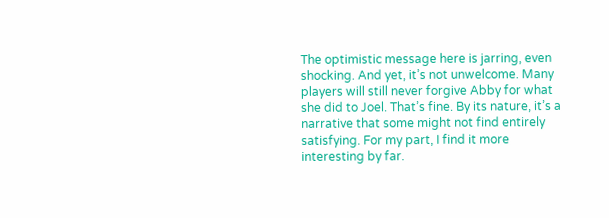The optimistic message here is jarring, even shocking. And yet, it’s not unwelcome. Many players will still never forgive Abby for what she did to Joel. That’s fine. By its nature, it’s a narrative that some might not find entirely satisfying. For my part, I find it more interesting by far.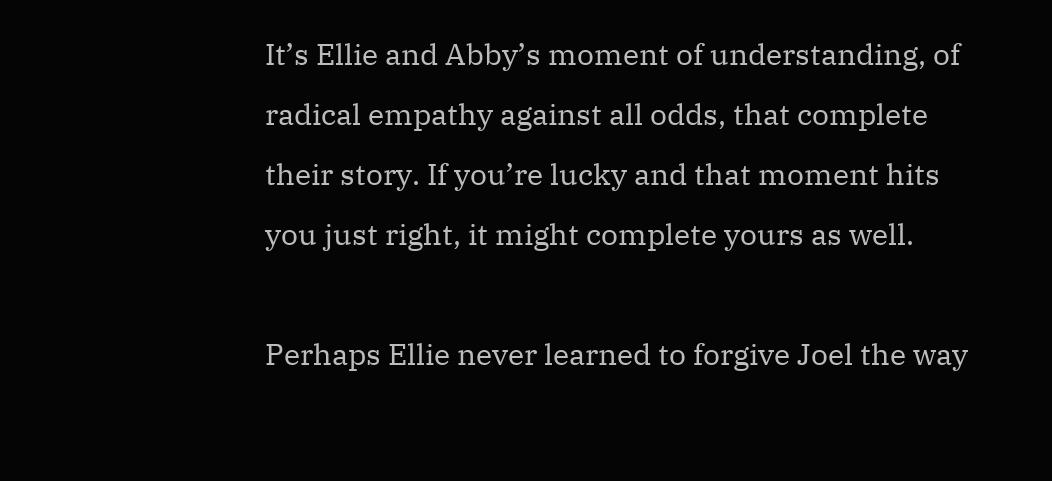It’s Ellie and Abby’s moment of understanding, of radical empathy against all odds, that complete their story. If you’re lucky and that moment hits you just right, it might complete yours as well.

Perhaps Ellie never learned to forgive Joel the way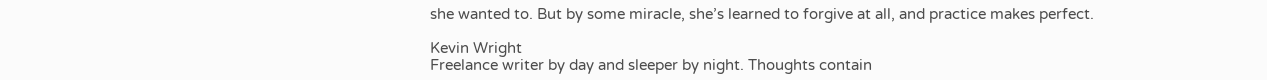she wanted to. But by some miracle, she’s learned to forgive at all, and practice makes perfect.

Kevin Wright
Freelance writer by day and sleeper by night. Thoughts contain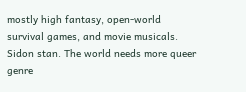mostly high fantasy, open-world survival games, and movie musicals. Sidon stan. The world needs more queer genre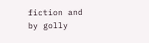fiction and by golly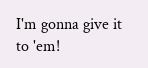I'm gonna give it to 'em!